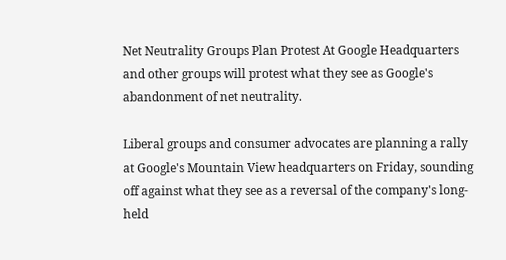Net Neutrality Groups Plan Protest At Google Headquarters and other groups will protest what they see as Google's abandonment of net neutrality.

Liberal groups and consumer advocates are planning a rally at Google's Mountain View headquarters on Friday, sounding off against what they see as a reversal of the company's long-held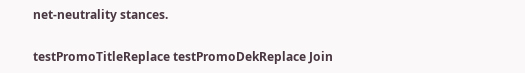net-neutrality stances.

testPromoTitleReplace testPromoDekReplace Join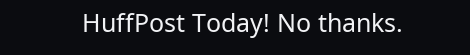HuffPost Today! No thanks.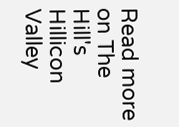Read more on The Hill's Hillicon Valley